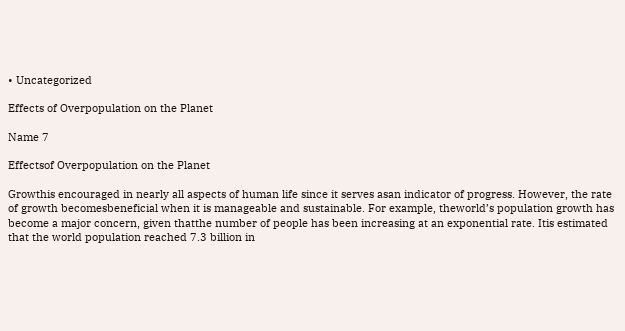• Uncategorized

Effects of Overpopulation on the Planet

Name 7

Effectsof Overpopulation on the Planet

Growthis encouraged in nearly all aspects of human life since it serves asan indicator of progress. However, the rate of growth becomesbeneficial when it is manageable and sustainable. For example, theworld’s population growth has become a major concern, given thatthe number of people has been increasing at an exponential rate. Itis estimated that the world population reached 7.3 billion in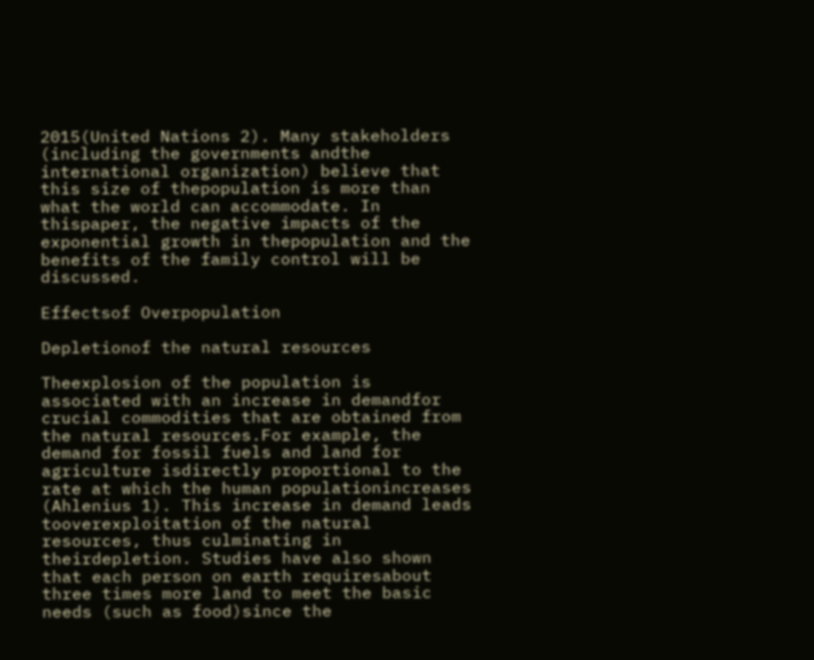2015(United Nations 2). Many stakeholders (including the governments andthe international organization) believe that this size of thepopulation is more than what the world can accommodate. In thispaper, the negative impacts of the exponential growth in thepopulation and the benefits of the family control will be discussed.

Effectsof Overpopulation

Depletionof the natural resources

Theexplosion of the population is associated with an increase in demandfor crucial commodities that are obtained from the natural resources.For example, the demand for fossil fuels and land for agriculture isdirectly proportional to the rate at which the human populationincreases (Ahlenius 1). This increase in demand leads tooverexploitation of the natural resources, thus culminating in theirdepletion. Studies have also shown that each person on earth requiresabout three times more land to meet the basic needs (such as food)since the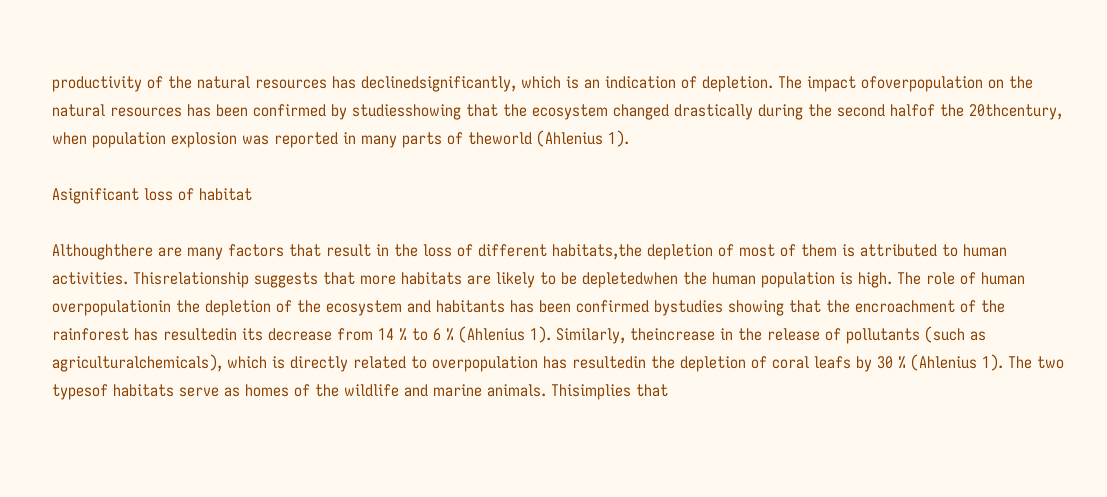productivity of the natural resources has declinedsignificantly, which is an indication of depletion. The impact ofoverpopulation on the natural resources has been confirmed by studiesshowing that the ecosystem changed drastically during the second halfof the 20thcentury, when population explosion was reported in many parts of theworld (Ahlenius 1).

Asignificant loss of habitat

Althoughthere are many factors that result in the loss of different habitats,the depletion of most of them is attributed to human activities. Thisrelationship suggests that more habitats are likely to be depletedwhen the human population is high. The role of human overpopulationin the depletion of the ecosystem and habitants has been confirmed bystudies showing that the encroachment of the rainforest has resultedin its decrease from 14 % to 6 % (Ahlenius 1). Similarly, theincrease in the release of pollutants (such as agriculturalchemicals), which is directly related to overpopulation has resultedin the depletion of coral leafs by 30 % (Ahlenius 1). The two typesof habitats serve as homes of the wildlife and marine animals. Thisimplies that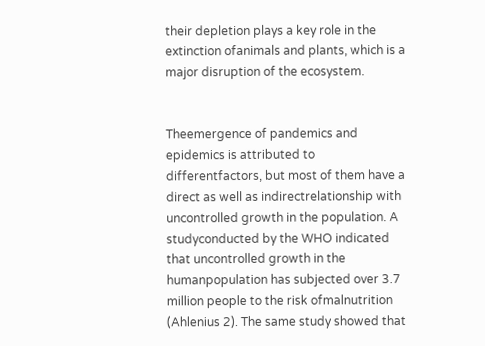their depletion plays a key role in the extinction ofanimals and plants, which is a major disruption of the ecosystem.


Theemergence of pandemics and epidemics is attributed to differentfactors, but most of them have a direct as well as indirectrelationship with uncontrolled growth in the population. A studyconducted by the WHO indicated that uncontrolled growth in the humanpopulation has subjected over 3.7 million people to the risk ofmalnutrition (Ahlenius 2). The same study showed that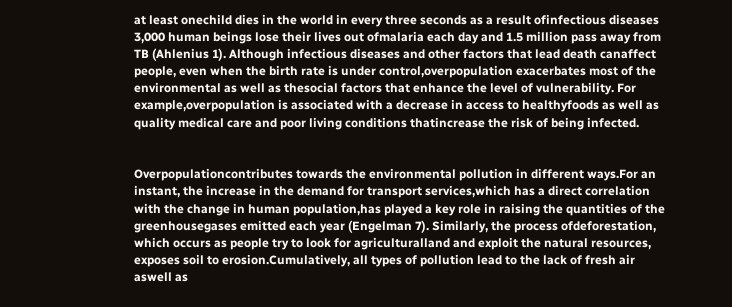at least onechild dies in the world in every three seconds as a result ofinfectious diseases 3,000 human beings lose their lives out ofmalaria each day and 1.5 million pass away from TB (Ahlenius 1). Although infectious diseases and other factors that lead death canaffect people, even when the birth rate is under control,overpopulation exacerbates most of the environmental as well as thesocial factors that enhance the level of vulnerability. For example,overpopulation is associated with a decrease in access to healthyfoods as well as quality medical care and poor living conditions thatincrease the risk of being infected.


Overpopulationcontributes towards the environmental pollution in different ways.For an instant, the increase in the demand for transport services,which has a direct correlation with the change in human population,has played a key role in raising the quantities of the greenhousegases emitted each year (Engelman 7). Similarly, the process ofdeforestation, which occurs as people try to look for agriculturalland and exploit the natural resources, exposes soil to erosion.Cumulatively, all types of pollution lead to the lack of fresh air aswell as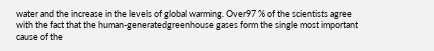water and the increase in the levels of global warming. Over97 % of the scientists agree with the fact that the human-generatedgreenhouse gases form the single most important cause of the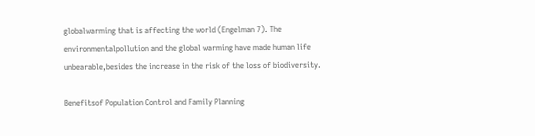globalwarming that is affecting the world (Engelman 7). The environmentalpollution and the global warming have made human life unbearable,besides the increase in the risk of the loss of biodiversity.

Benefitsof Population Control and Family Planning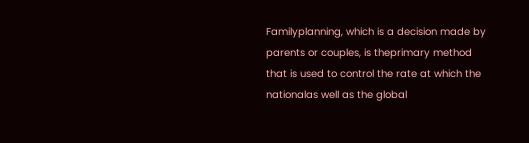Familyplanning, which is a decision made by parents or couples, is theprimary method that is used to control the rate at which the nationalas well as the global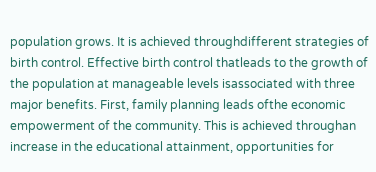population grows. It is achieved throughdifferent strategies of birth control. Effective birth control thatleads to the growth of the population at manageable levels isassociated with three major benefits. First, family planning leads ofthe economic empowerment of the community. This is achieved throughan increase in the educational attainment, opportunities for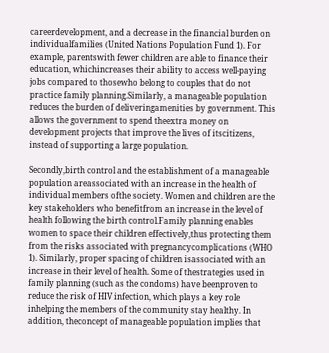careerdevelopment, and a decrease in the financial burden on individualfamilies (United Nations Population Fund 1). For example, parentswith fewer children are able to finance their education, whichincreases their ability to access well-paying jobs compared to thosewho belong to couples that do not practice family planning.Similarly, a manageable population reduces the burden of deliveringamenities by government. This allows the government to spend theextra money on development projects that improve the lives of itscitizens, instead of supporting a large population.

Secondly,birth control and the establishment of a manageable population areassociated with an increase in the health of individual members ofthe society. Women and children are the key stakeholders who benefitfrom an increase in the level of health following the birth control.Family planning enables women to space their children effectively,thus protecting them from the risks associated with pregnancycomplications (WHO 1). Similarly, proper spacing of children isassociated with an increase in their level of health. Some of thestrategies used in family planning (such as the condoms) have beenproven to reduce the risk of HIV infection, which plays a key role inhelping the members of the community stay healthy. In addition, theconcept of manageable population implies that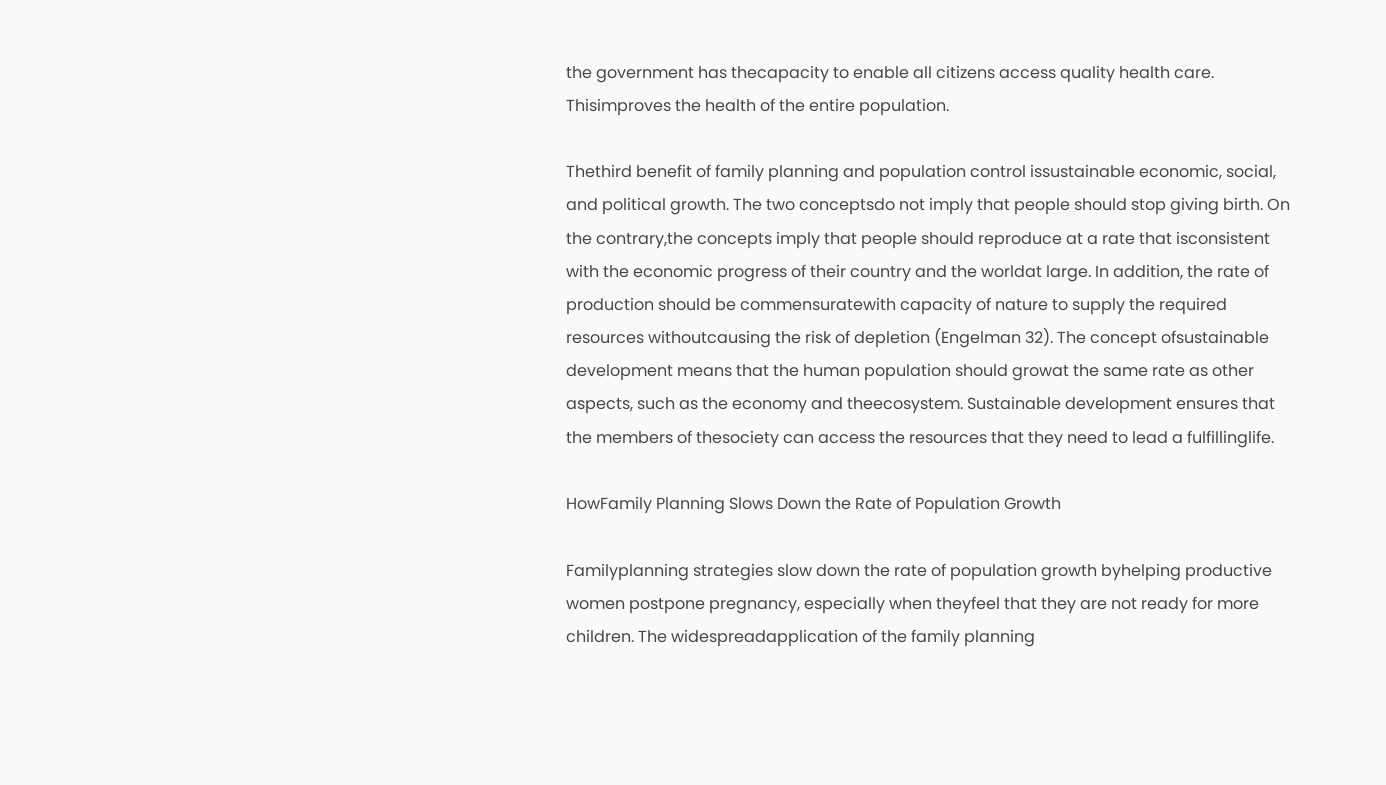the government has thecapacity to enable all citizens access quality health care. Thisimproves the health of the entire population.

Thethird benefit of family planning and population control issustainable economic, social, and political growth. The two conceptsdo not imply that people should stop giving birth. On the contrary,the concepts imply that people should reproduce at a rate that isconsistent with the economic progress of their country and the worldat large. In addition, the rate of production should be commensuratewith capacity of nature to supply the required resources withoutcausing the risk of depletion (Engelman 32). The concept ofsustainable development means that the human population should growat the same rate as other aspects, such as the economy and theecosystem. Sustainable development ensures that the members of thesociety can access the resources that they need to lead a fulfillinglife.

HowFamily Planning Slows Down the Rate of Population Growth

Familyplanning strategies slow down the rate of population growth byhelping productive women postpone pregnancy, especially when theyfeel that they are not ready for more children. The widespreadapplication of the family planning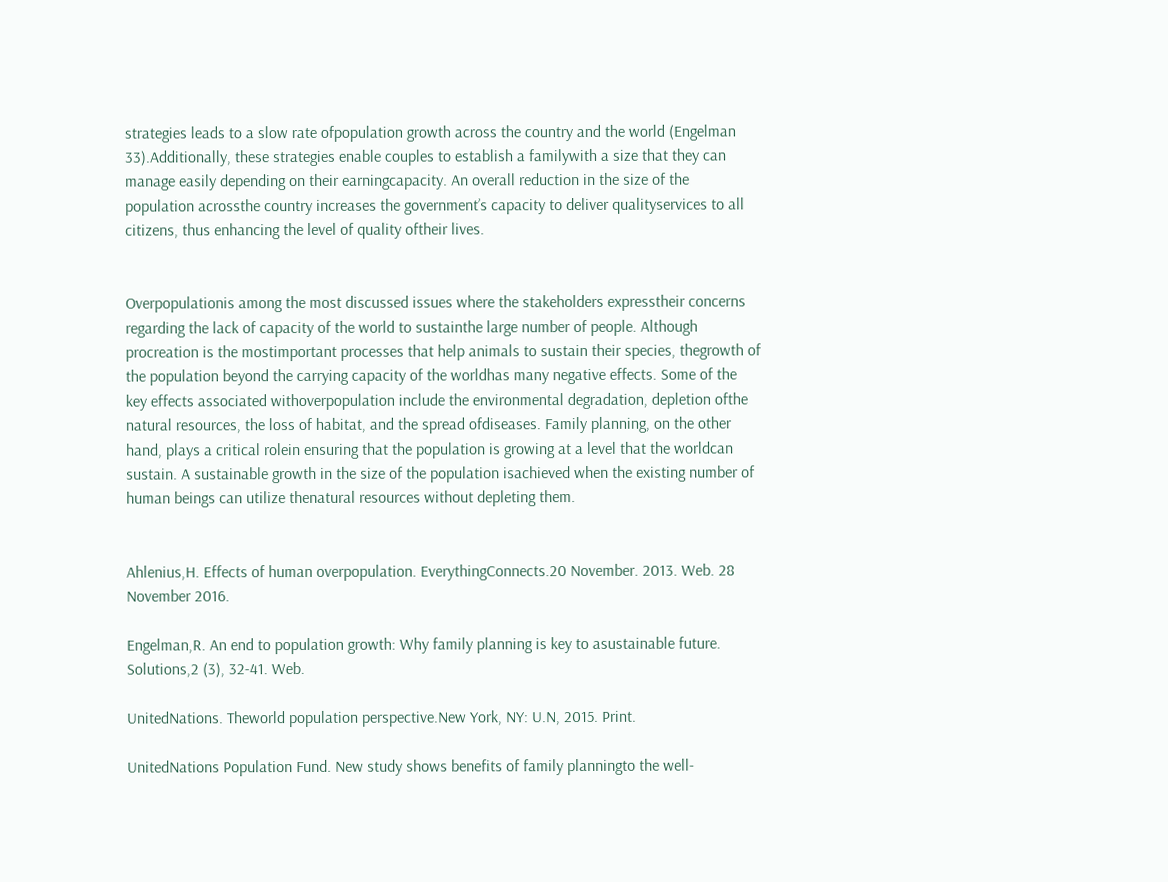strategies leads to a slow rate ofpopulation growth across the country and the world (Engelman 33).Additionally, these strategies enable couples to establish a familywith a size that they can manage easily depending on their earningcapacity. An overall reduction in the size of the population acrossthe country increases the government’s capacity to deliver qualityservices to all citizens, thus enhancing the level of quality oftheir lives.


Overpopulationis among the most discussed issues where the stakeholders expresstheir concerns regarding the lack of capacity of the world to sustainthe large number of people. Although procreation is the mostimportant processes that help animals to sustain their species, thegrowth of the population beyond the carrying capacity of the worldhas many negative effects. Some of the key effects associated withoverpopulation include the environmental degradation, depletion ofthe natural resources, the loss of habitat, and the spread ofdiseases. Family planning, on the other hand, plays a critical rolein ensuring that the population is growing at a level that the worldcan sustain. A sustainable growth in the size of the population isachieved when the existing number of human beings can utilize thenatural resources without depleting them.


Ahlenius,H. Effects of human overpopulation. EverythingConnects.20 November. 2013. Web. 28 November 2016.

Engelman,R. An end to population growth: Why family planning is key to asustainable future. Solutions,2 (3), 32-41. Web.

UnitedNations. Theworld population perspective.New York, NY: U.N, 2015. Print.

UnitedNations Population Fund. New study shows benefits of family planningto the well-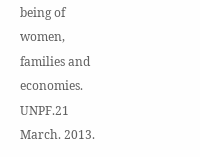being of women, families and economies. UNPF.21 March. 2013.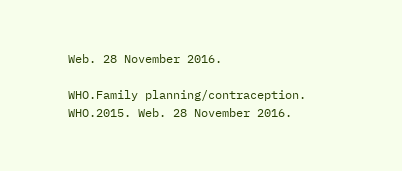Web. 28 November 2016.

WHO.Family planning/contraception. WHO.2015. Web. 28 November 2016.